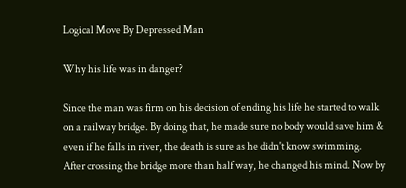Logical Move By Depressed Man

Why his life was in danger?

Since the man was firm on his decision of ending his life he started to walk on a railway bridge. By doing that, he made sure no body would save him & even if he falls in river, the death is sure as he didn't know swimming. After crossing the bridge more than half way, he changed his mind. Now by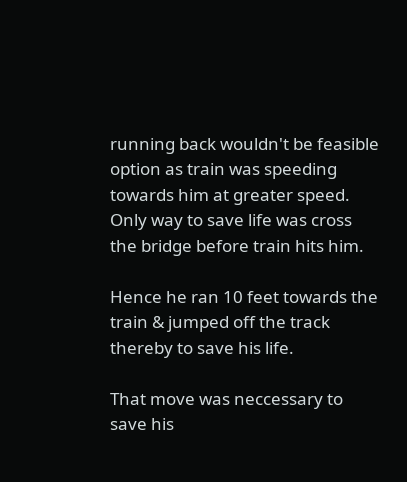running back wouldn't be feasible option as train was speeding towards him at greater speed. Only way to save life was cross the bridge before train hits him.

Hence he ran 10 feet towards the train & jumped off the track thereby to save his life.

That move was neccessary to save his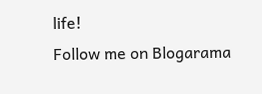life!
Follow me on Blogarama